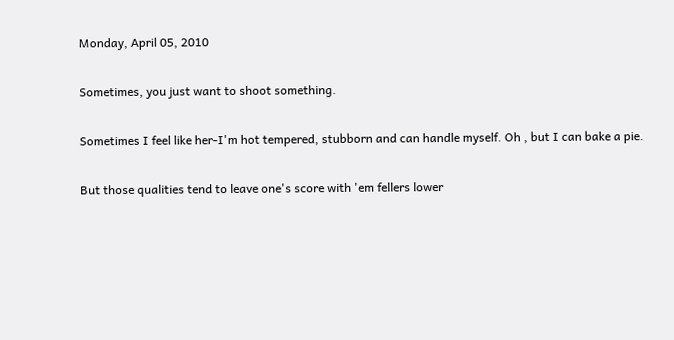Monday, April 05, 2010

Sometimes, you just want to shoot something.

Sometimes I feel like her-I'm hot tempered, stubborn and can handle myself. Oh , but I can bake a pie.

But those qualities tend to leave one's score with 'em fellers lower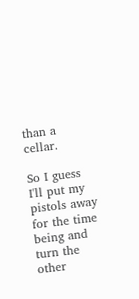than a cellar.

So I guess I'll put my pistols away for the time being and turn the other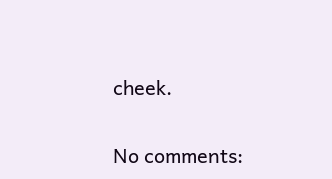cheek.

No comments: